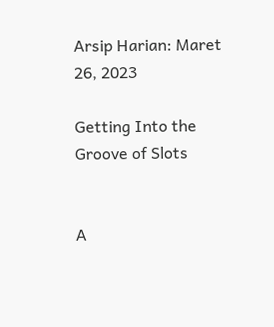Arsip Harian: Maret 26, 2023

Getting Into the Groove of Slots


A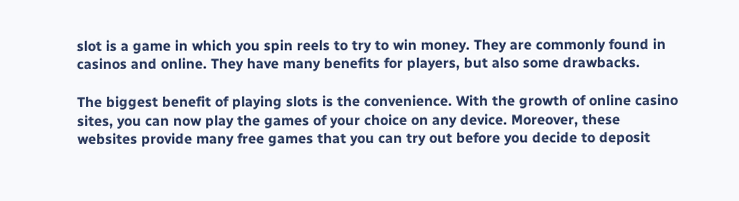slot is a game in which you spin reels to try to win money. They are commonly found in casinos and online. They have many benefits for players, but also some drawbacks.

The biggest benefit of playing slots is the convenience. With the growth of online casino sites, you can now play the games of your choice on any device. Moreover, these websites provide many free games that you can try out before you decide to deposit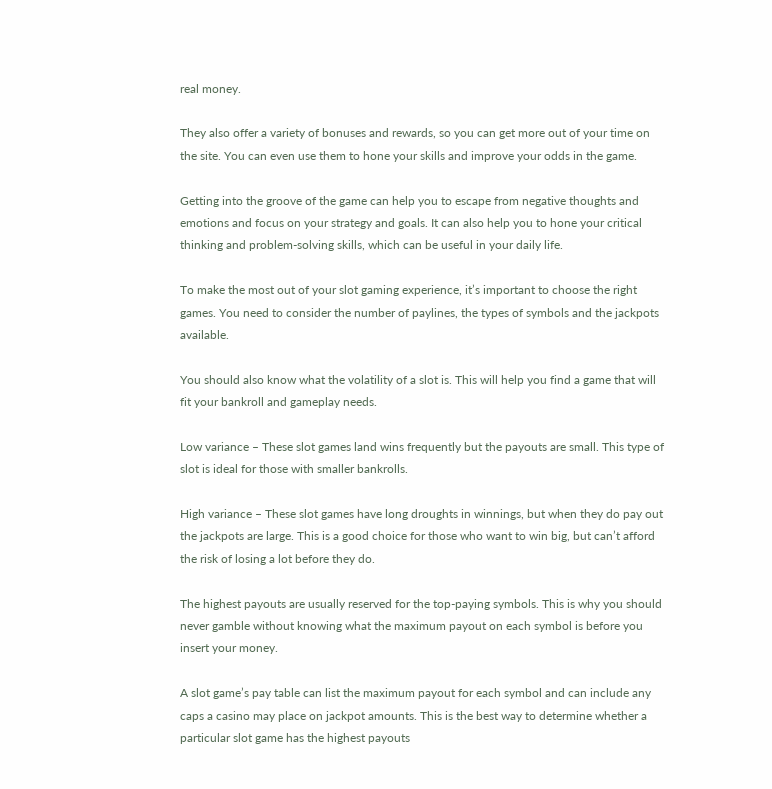real money.

They also offer a variety of bonuses and rewards, so you can get more out of your time on the site. You can even use them to hone your skills and improve your odds in the game.

Getting into the groove of the game can help you to escape from negative thoughts and emotions and focus on your strategy and goals. It can also help you to hone your critical thinking and problem-solving skills, which can be useful in your daily life.

To make the most out of your slot gaming experience, it’s important to choose the right games. You need to consider the number of paylines, the types of symbols and the jackpots available.

You should also know what the volatility of a slot is. This will help you find a game that will fit your bankroll and gameplay needs.

Low variance – These slot games land wins frequently but the payouts are small. This type of slot is ideal for those with smaller bankrolls.

High variance – These slot games have long droughts in winnings, but when they do pay out the jackpots are large. This is a good choice for those who want to win big, but can’t afford the risk of losing a lot before they do.

The highest payouts are usually reserved for the top-paying symbols. This is why you should never gamble without knowing what the maximum payout on each symbol is before you insert your money.

A slot game’s pay table can list the maximum payout for each symbol and can include any caps a casino may place on jackpot amounts. This is the best way to determine whether a particular slot game has the highest payouts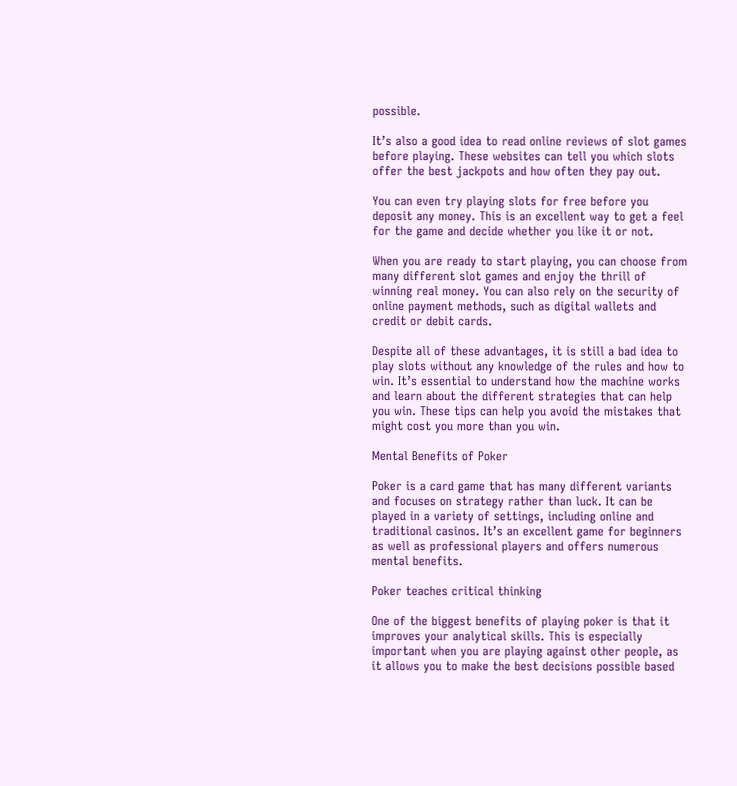possible.

It’s also a good idea to read online reviews of slot games before playing. These websites can tell you which slots offer the best jackpots and how often they pay out.

You can even try playing slots for free before you deposit any money. This is an excellent way to get a feel for the game and decide whether you like it or not.

When you are ready to start playing, you can choose from many different slot games and enjoy the thrill of winning real money. You can also rely on the security of online payment methods, such as digital wallets and credit or debit cards.

Despite all of these advantages, it is still a bad idea to play slots without any knowledge of the rules and how to win. It’s essential to understand how the machine works and learn about the different strategies that can help you win. These tips can help you avoid the mistakes that might cost you more than you win.

Mental Benefits of Poker

Poker is a card game that has many different variants and focuses on strategy rather than luck. It can be played in a variety of settings, including online and traditional casinos. It’s an excellent game for beginners as well as professional players and offers numerous mental benefits.

Poker teaches critical thinking

One of the biggest benefits of playing poker is that it improves your analytical skills. This is especially important when you are playing against other people, as it allows you to make the best decisions possible based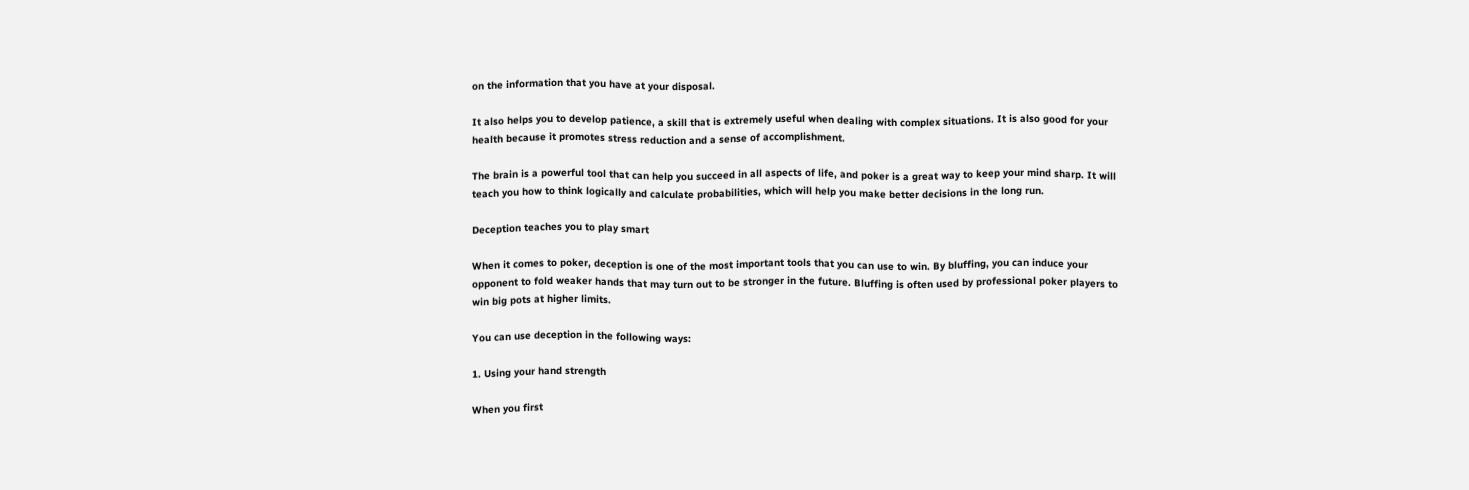on the information that you have at your disposal.

It also helps you to develop patience, a skill that is extremely useful when dealing with complex situations. It is also good for your health because it promotes stress reduction and a sense of accomplishment.

The brain is a powerful tool that can help you succeed in all aspects of life, and poker is a great way to keep your mind sharp. It will teach you how to think logically and calculate probabilities, which will help you make better decisions in the long run.

Deception teaches you to play smart

When it comes to poker, deception is one of the most important tools that you can use to win. By bluffing, you can induce your opponent to fold weaker hands that may turn out to be stronger in the future. Bluffing is often used by professional poker players to win big pots at higher limits.

You can use deception in the following ways:

1. Using your hand strength

When you first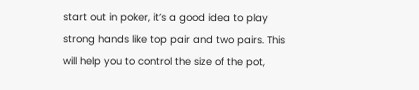start out in poker, it’s a good idea to play strong hands like top pair and two pairs. This will help you to control the size of the pot,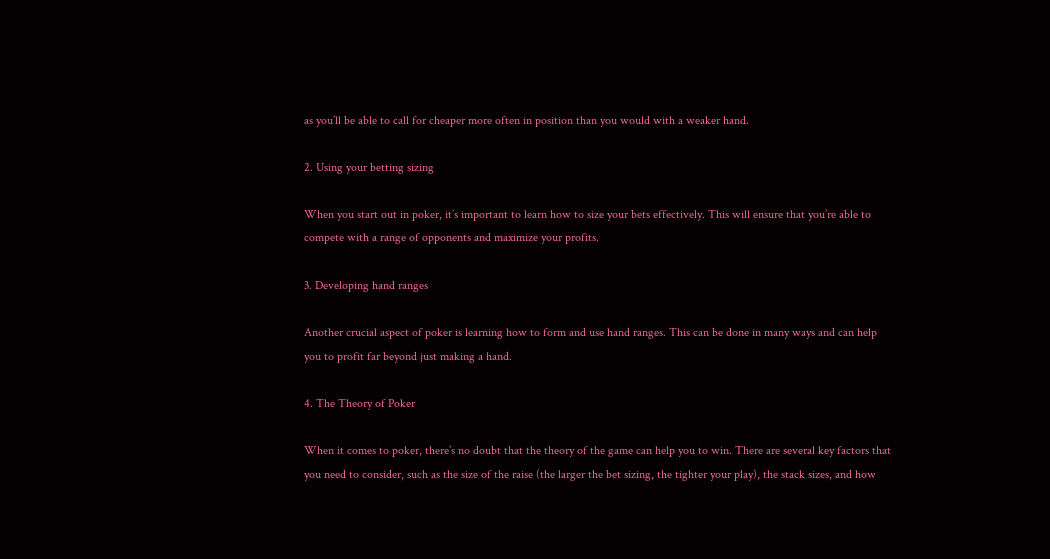as you’ll be able to call for cheaper more often in position than you would with a weaker hand.

2. Using your betting sizing

When you start out in poker, it’s important to learn how to size your bets effectively. This will ensure that you’re able to compete with a range of opponents and maximize your profits.

3. Developing hand ranges

Another crucial aspect of poker is learning how to form and use hand ranges. This can be done in many ways and can help you to profit far beyond just making a hand.

4. The Theory of Poker

When it comes to poker, there’s no doubt that the theory of the game can help you to win. There are several key factors that you need to consider, such as the size of the raise (the larger the bet sizing, the tighter your play), the stack sizes, and how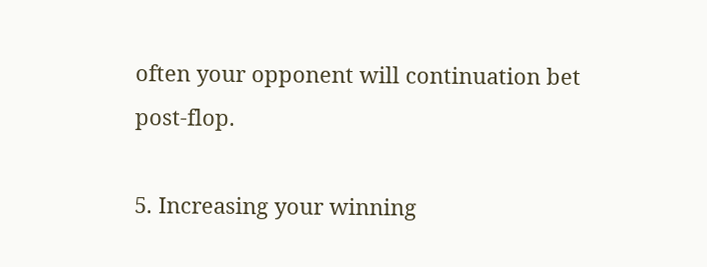often your opponent will continuation bet post-flop.

5. Increasing your winning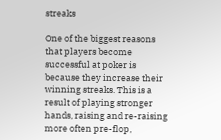streaks

One of the biggest reasons that players become successful at poker is because they increase their winning streaks. This is a result of playing stronger hands, raising and re-raising more often pre-flop,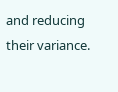and reducing their variance.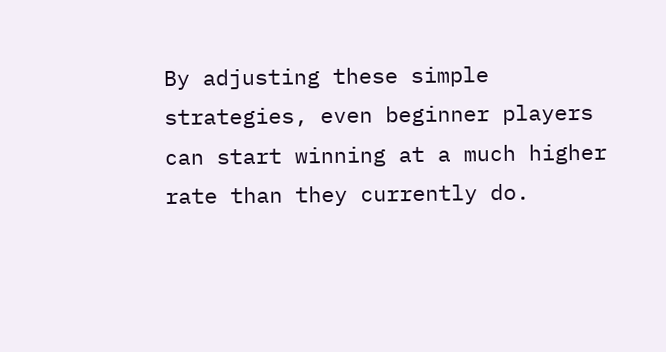By adjusting these simple strategies, even beginner players can start winning at a much higher rate than they currently do.